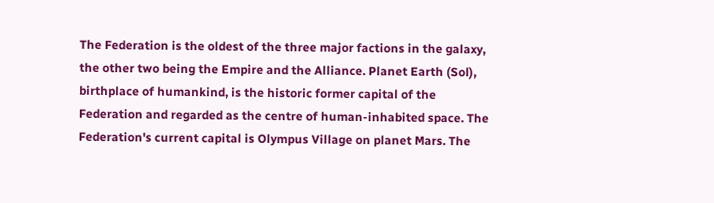The Federation is the oldest of the three major factions in the galaxy, the other two being the Empire and the Alliance. Planet Earth (Sol), birthplace of humankind, is the historic former capital of the Federation and regarded as the centre of human-inhabited space. The Federation's current capital is Olympus Village on planet Mars. The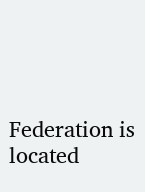Federation is located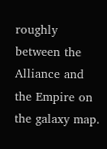roughly between the Alliance and the Empire on the galaxy map.